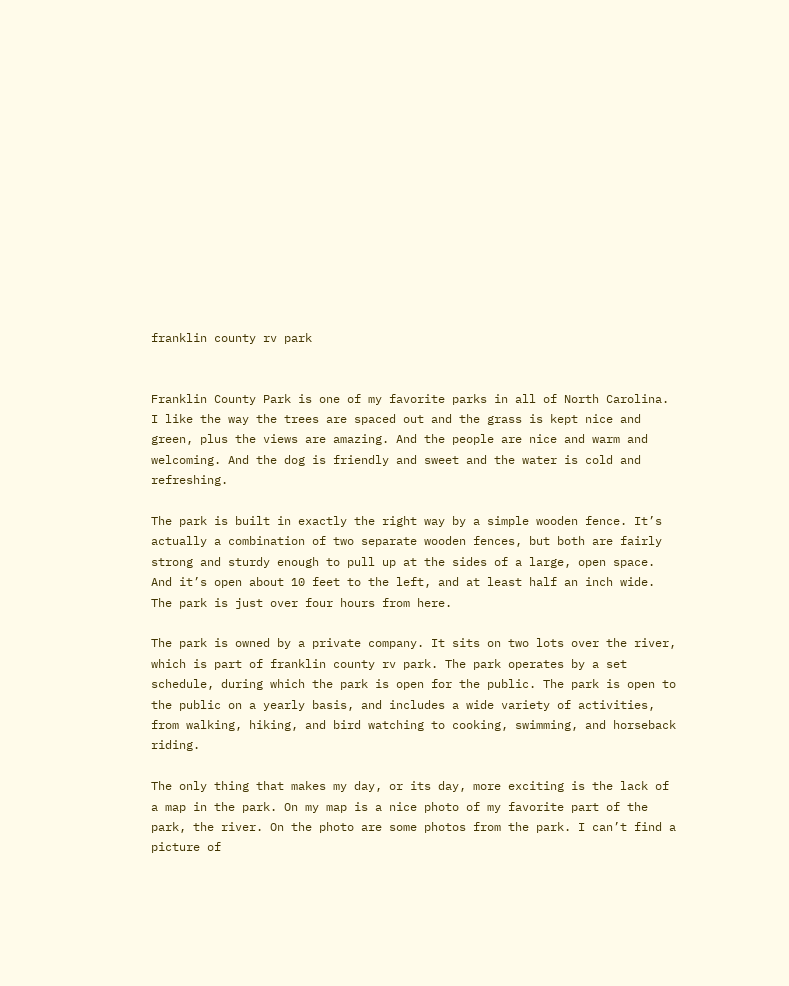franklin county rv park


Franklin County Park is one of my favorite parks in all of North Carolina. I like the way the trees are spaced out and the grass is kept nice and green, plus the views are amazing. And the people are nice and warm and welcoming. And the dog is friendly and sweet and the water is cold and refreshing.

The park is built in exactly the right way by a simple wooden fence. It’s actually a combination of two separate wooden fences, but both are fairly strong and sturdy enough to pull up at the sides of a large, open space. And it’s open about 10 feet to the left, and at least half an inch wide. The park is just over four hours from here.

The park is owned by a private company. It sits on two lots over the river, which is part of franklin county rv park. The park operates by a set schedule, during which the park is open for the public. The park is open to the public on a yearly basis, and includes a wide variety of activities, from walking, hiking, and bird watching to cooking, swimming, and horseback riding.

The only thing that makes my day, or its day, more exciting is the lack of a map in the park. On my map is a nice photo of my favorite part of the park, the river. On the photo are some photos from the park. I can’t find a picture of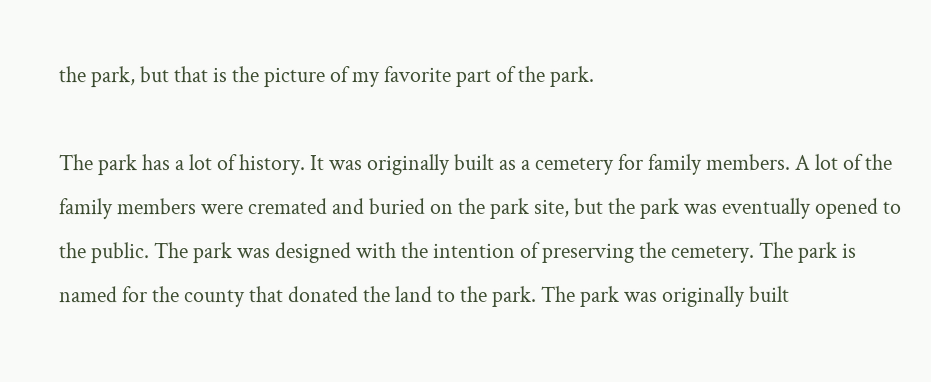the park, but that is the picture of my favorite part of the park.

The park has a lot of history. It was originally built as a cemetery for family members. A lot of the family members were cremated and buried on the park site, but the park was eventually opened to the public. The park was designed with the intention of preserving the cemetery. The park is named for the county that donated the land to the park. The park was originally built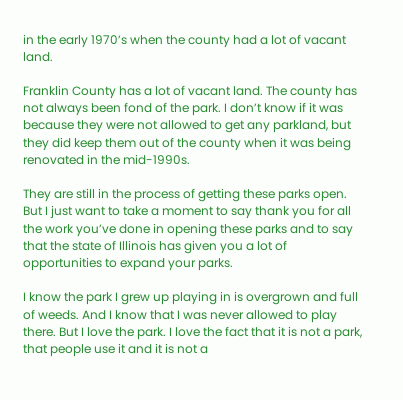in the early 1970’s when the county had a lot of vacant land.

Franklin County has a lot of vacant land. The county has not always been fond of the park. I don’t know if it was because they were not allowed to get any parkland, but they did keep them out of the county when it was being renovated in the mid-1990s.

They are still in the process of getting these parks open. But I just want to take a moment to say thank you for all the work you’ve done in opening these parks and to say that the state of Illinois has given you a lot of opportunities to expand your parks.

I know the park I grew up playing in is overgrown and full of weeds. And I know that I was never allowed to play there. But I love the park. I love the fact that it is not a park, that people use it and it is not a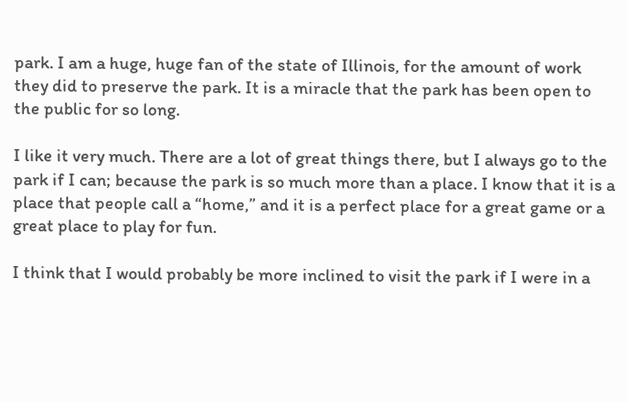park. I am a huge, huge fan of the state of Illinois, for the amount of work they did to preserve the park. It is a miracle that the park has been open to the public for so long.

I like it very much. There are a lot of great things there, but I always go to the park if I can; because the park is so much more than a place. I know that it is a place that people call a “home,” and it is a perfect place for a great game or a great place to play for fun.

I think that I would probably be more inclined to visit the park if I were in a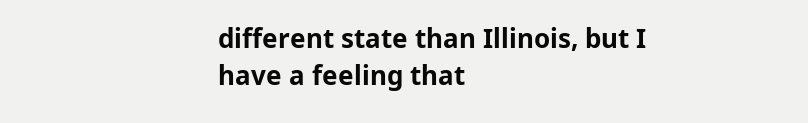different state than Illinois, but I have a feeling that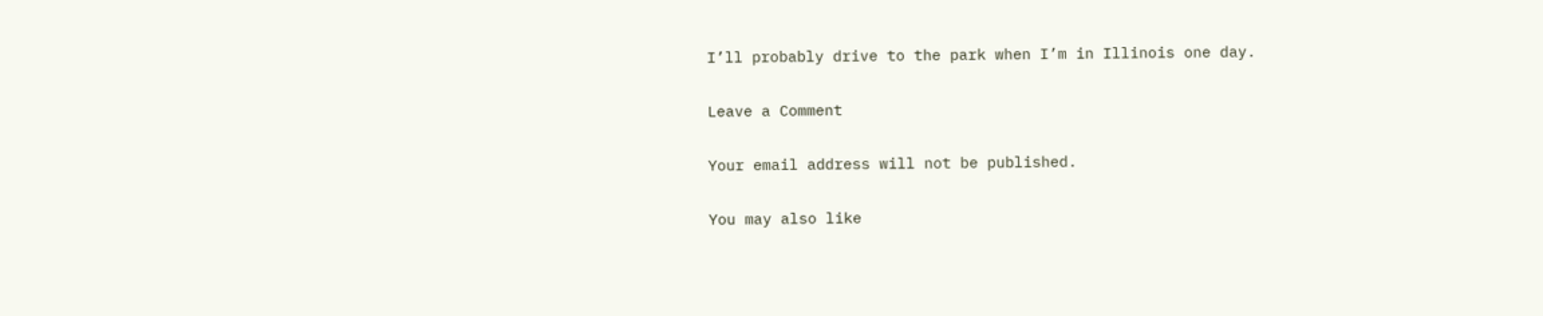I’ll probably drive to the park when I’m in Illinois one day.

Leave a Comment

Your email address will not be published.

You may also like